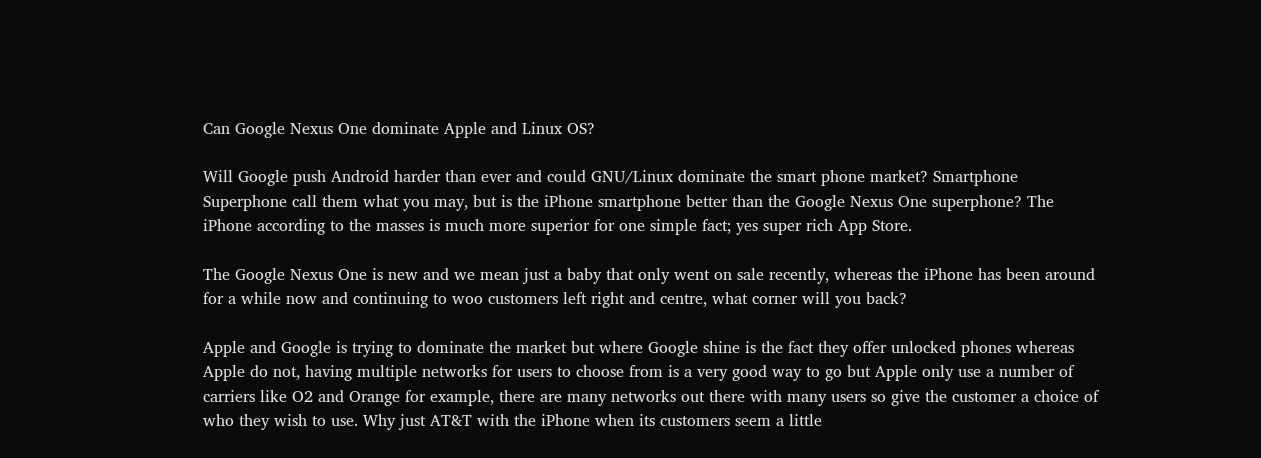Can Google Nexus One dominate Apple and Linux OS?

Will Google push Android harder than ever and could GNU/Linux dominate the smart phone market? Smartphone Superphone call them what you may, but is the iPhone smartphone better than the Google Nexus One superphone? The iPhone according to the masses is much more superior for one simple fact; yes super rich App Store.

The Google Nexus One is new and we mean just a baby that only went on sale recently, whereas the iPhone has been around for a while now and continuing to woo customers left right and centre, what corner will you back?

Apple and Google is trying to dominate the market but where Google shine is the fact they offer unlocked phones whereas Apple do not, having multiple networks for users to choose from is a very good way to go but Apple only use a number of carriers like O2 and Orange for example, there are many networks out there with many users so give the customer a choice of who they wish to use. Why just AT&T with the iPhone when its customers seem a little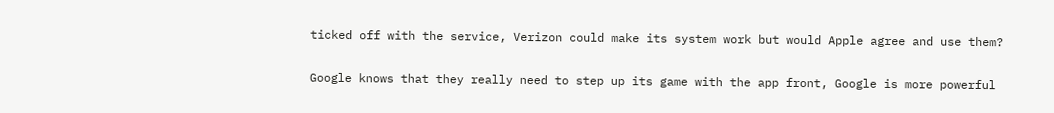ticked off with the service, Verizon could make its system work but would Apple agree and use them?

Google knows that they really need to step up its game with the app front, Google is more powerful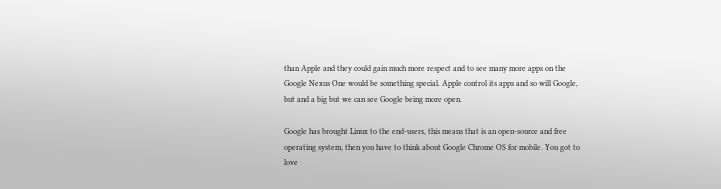than Apple and they could gain much more respect and to see many more apps on the Google Nexus One would be something special. Apple control its apps and so will Google, but and a big but we can see Google being more open.

Google has brought Linux to the end-users, this means that is an open-source and free operating system, then you have to think about Google Chrome OS for mobile. You got to love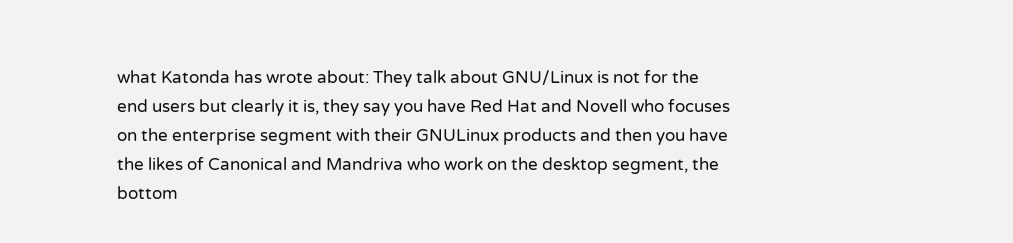what Katonda has wrote about: They talk about GNU/Linux is not for the end users but clearly it is, they say you have Red Hat and Novell who focuses on the enterprise segment with their GNULinux products and then you have the likes of Canonical and Mandriva who work on the desktop segment, the bottom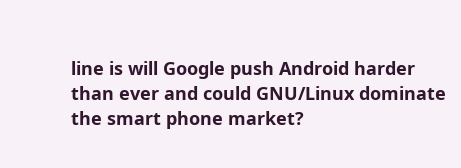line is will Google push Android harder than ever and could GNU/Linux dominate the smart phone market?